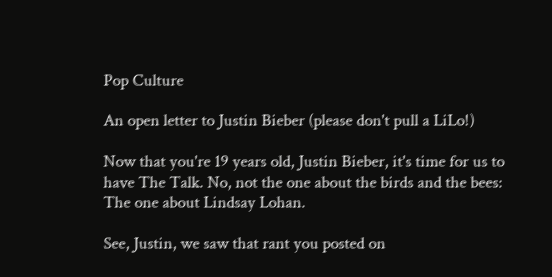Pop Culture

An open letter to Justin Bieber (please don't pull a LiLo!)

Now that you're 19 years old, Justin Bieber, it's time for us to have The Talk. No, not the one about the birds and the bees: The one about Lindsay Lohan.

See, Justin, we saw that rant you posted on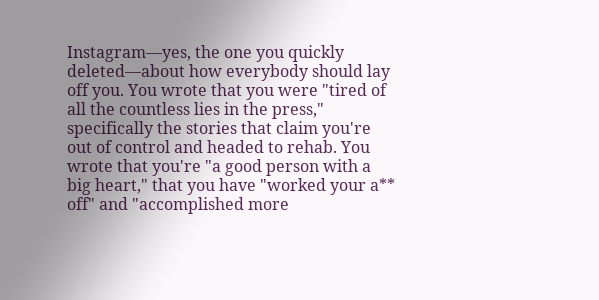Instagram—yes, the one you quickly deleted—about how everybody should lay off you. You wrote that you were "tired of all the countless lies in the press," specifically the stories that claim you're out of control and headed to rehab. You wrote that you're "a good person with a big heart," that you have "worked your a** off" and "accomplished more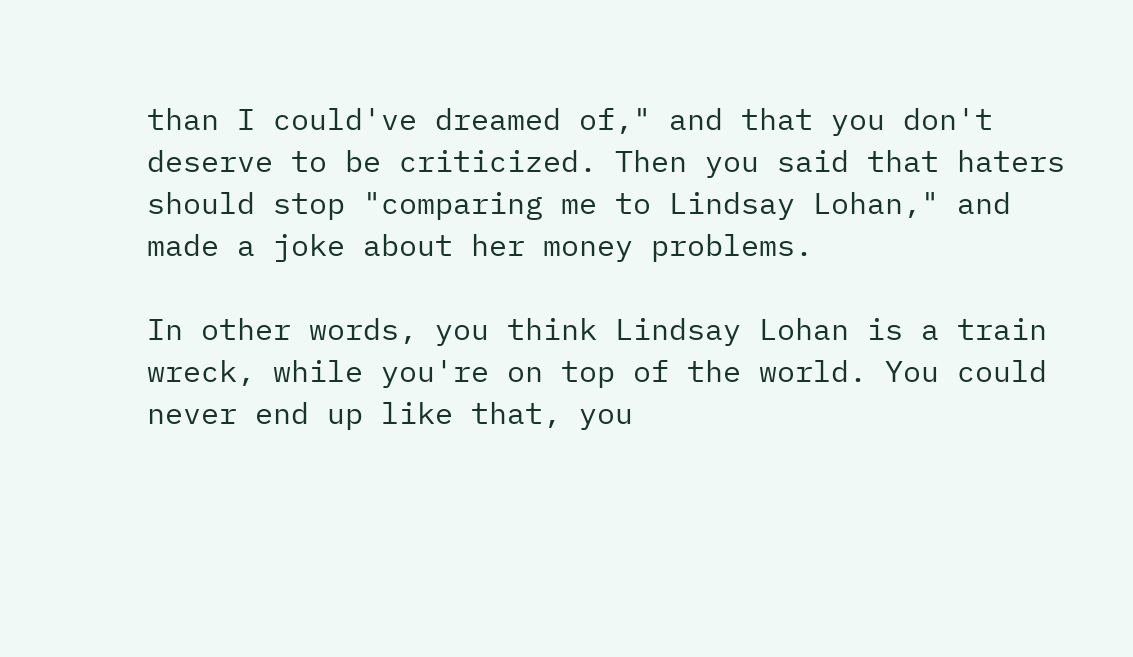than I could've dreamed of," and that you don't deserve to be criticized. Then you said that haters should stop "comparing me to Lindsay Lohan," and made a joke about her money problems.

In other words, you think Lindsay Lohan is a train wreck, while you're on top of the world. You could never end up like that, you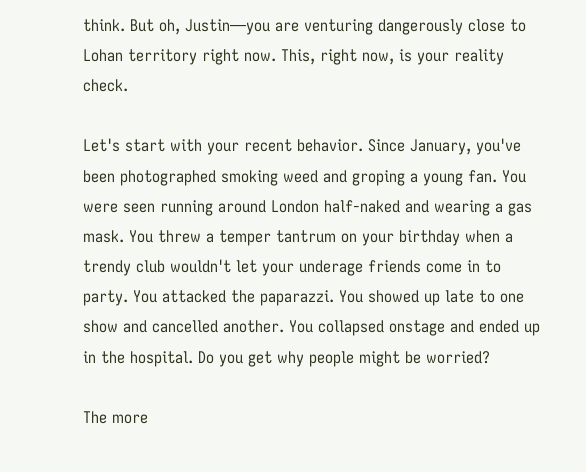think. But oh, Justin—you are venturing dangerously close to Lohan territory right now. This, right now, is your reality check.

Let's start with your recent behavior. Since January, you've been photographed smoking weed and groping a young fan. You were seen running around London half-naked and wearing a gas mask. You threw a temper tantrum on your birthday when a trendy club wouldn't let your underage friends come in to party. You attacked the paparazzi. You showed up late to one show and cancelled another. You collapsed onstage and ended up in the hospital. Do you get why people might be worried?

The more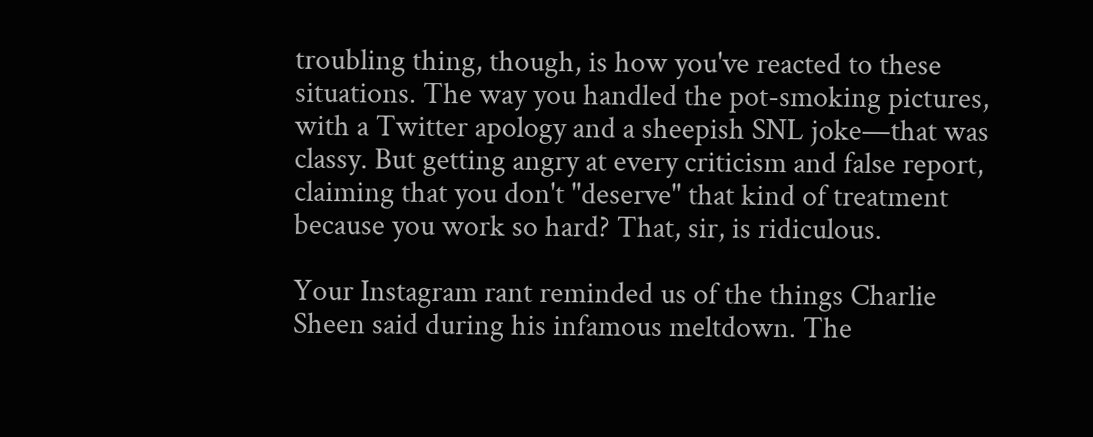troubling thing, though, is how you've reacted to these situations. The way you handled the pot-smoking pictures, with a Twitter apology and a sheepish SNL joke—that was classy. But getting angry at every criticism and false report, claiming that you don't "deserve" that kind of treatment because you work so hard? That, sir, is ridiculous.

Your Instagram rant reminded us of the things Charlie Sheen said during his infamous meltdown. The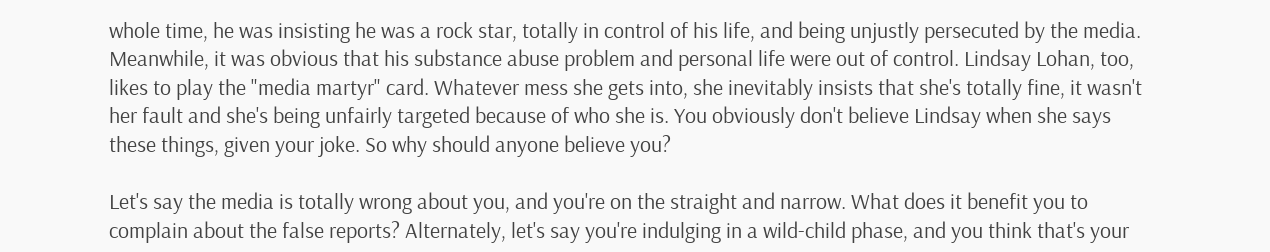whole time, he was insisting he was a rock star, totally in control of his life, and being unjustly persecuted by the media. Meanwhile, it was obvious that his substance abuse problem and personal life were out of control. Lindsay Lohan, too, likes to play the "media martyr" card. Whatever mess she gets into, she inevitably insists that she's totally fine, it wasn't her fault and she's being unfairly targeted because of who she is. You obviously don't believe Lindsay when she says these things, given your joke. So why should anyone believe you?

Let's say the media is totally wrong about you, and you're on the straight and narrow. What does it benefit you to complain about the false reports? Alternately, let's say you're indulging in a wild-child phase, and you think that's your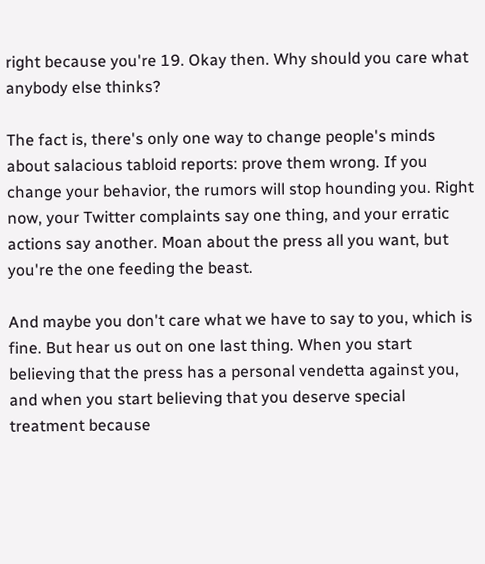right because you're 19. Okay then. Why should you care what anybody else thinks?

The fact is, there's only one way to change people's minds about salacious tabloid reports: prove them wrong. If you change your behavior, the rumors will stop hounding you. Right now, your Twitter complaints say one thing, and your erratic actions say another. Moan about the press all you want, but you're the one feeding the beast.

And maybe you don't care what we have to say to you, which is fine. But hear us out on one last thing. When you start believing that the press has a personal vendetta against you, and when you start believing that you deserve special treatment because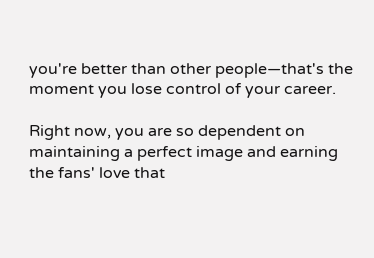you're better than other people—that's the moment you lose control of your career.

Right now, you are so dependent on maintaining a perfect image and earning the fans' love that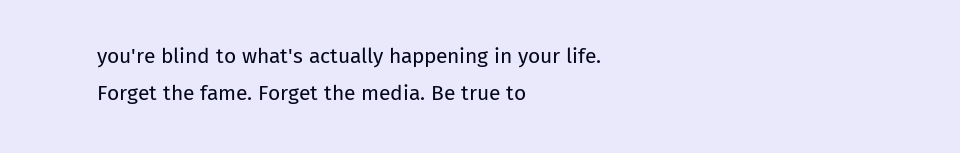you're blind to what's actually happening in your life. Forget the fame. Forget the media. Be true to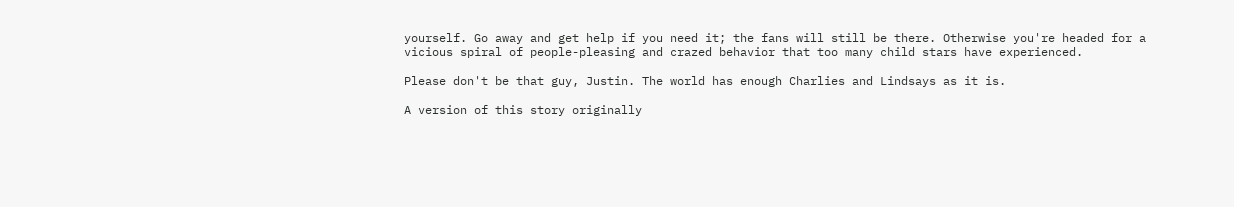yourself. Go away and get help if you need it; the fans will still be there. Otherwise you're headed for a vicious spiral of people-pleasing and crazed behavior that too many child stars have experienced.

Please don't be that guy, Justin. The world has enough Charlies and Lindsays as it is.

A version of this story originally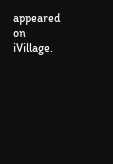appeared on iVillage.